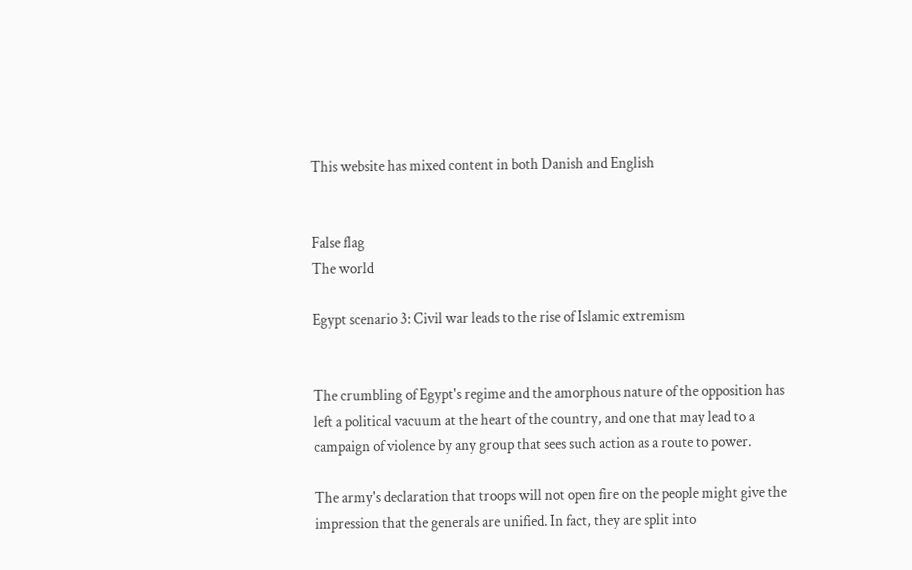This website has mixed content in both Danish and English


False flag
The world

Egypt scenario 3: Civil war leads to the rise of Islamic extremism


The crumbling of Egypt's regime and the amorphous nature of the opposition has left a political vacuum at the heart of the country, and one that may lead to a campaign of violence by any group that sees such action as a route to power.

The army's declaration that troops will not open fire on the people might give the impression that the generals are unified. In fact, they are split into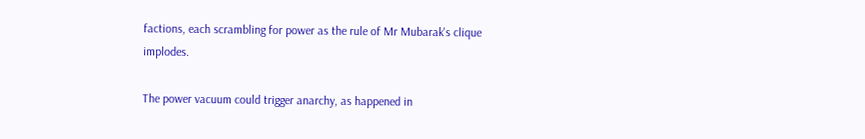factions, each scrambling for power as the rule of Mr Mubarak's clique implodes.

The power vacuum could trigger anarchy, as happened in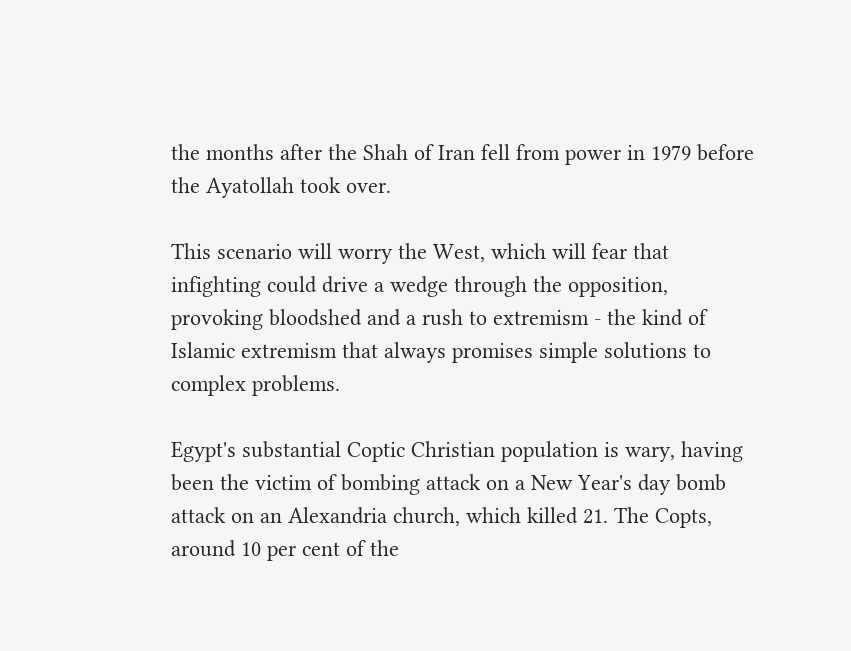the months after the Shah of Iran fell from power in 1979 before the Ayatollah took over.

This scenario will worry the West, which will fear that infighting could drive a wedge through the opposition, provoking bloodshed and a rush to extremism - the kind of Islamic extremism that always promises simple solutions to complex problems.

Egypt's substantial Coptic Christian population is wary, having been the victim of bombing attack on a New Year's day bomb attack on an Alexandria church, which killed 21. The Copts, around 10 per cent of the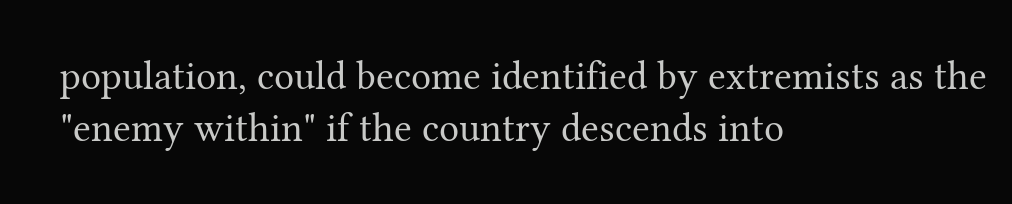population, could become identified by extremists as the "enemy within" if the country descends into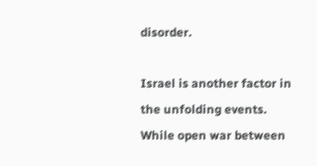disorder.

Israel is another factor in the unfolding events. While open war between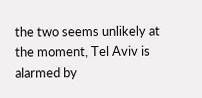the two seems unlikely at the moment, Tel Aviv is alarmed by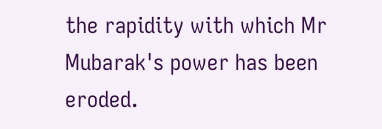the rapidity with which Mr Mubarak's power has been eroded.